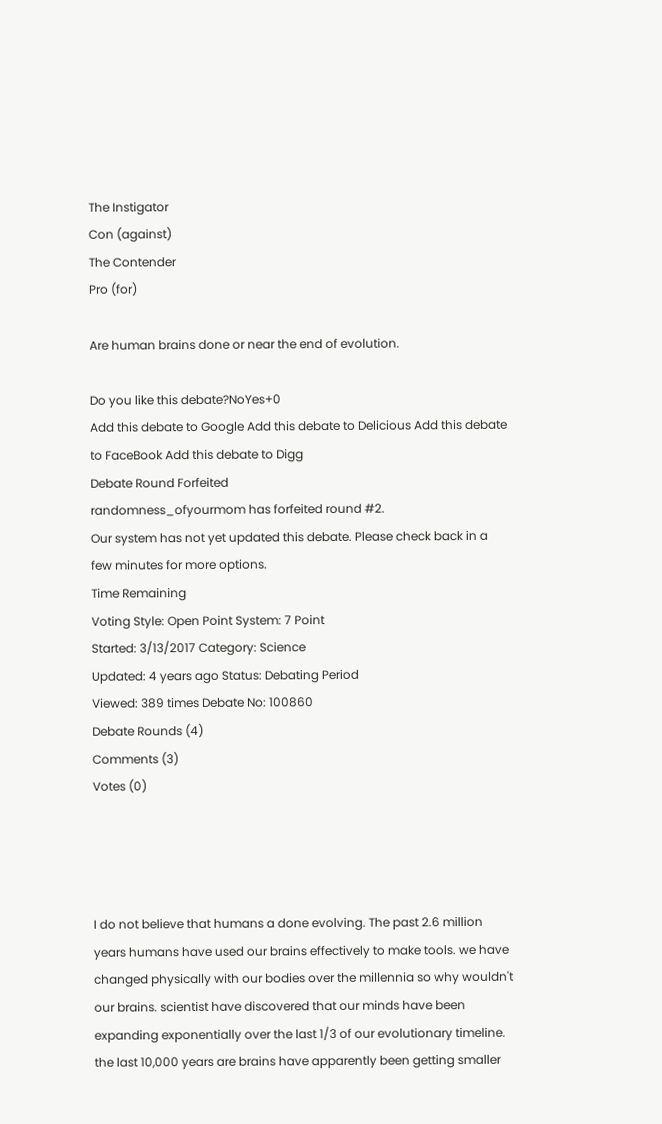The Instigator
Con (against)
The Contender
Pro (for)

Are human brains done or near the end of evolution.

Do you like this debate?NoYes+0
Add this debate to Google Add this debate to Delicious Add this debate to FaceBook Add this debate to Digg
Debate Round Forfeited
randomness_ofyourmom has forfeited round #2.
Our system has not yet updated this debate. Please check back in a few minutes for more options.
Time Remaining
Voting Style: Open Point System: 7 Point
Started: 3/13/2017 Category: Science
Updated: 4 years ago Status: Debating Period
Viewed: 389 times Debate No: 100860
Debate Rounds (4)
Comments (3)
Votes (0)




I do not believe that humans a done evolving. The past 2.6 million years humans have used our brains effectively to make tools. we have changed physically with our bodies over the millennia so why wouldn't our brains. scientist have discovered that our minds have been expanding exponentially over the last 1/3 of our evolutionary timeline. the last 10,000 years are brains have apparently been getting smaller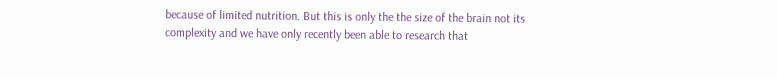because of limited nutrition. But this is only the the size of the brain not its complexity and we have only recently been able to research that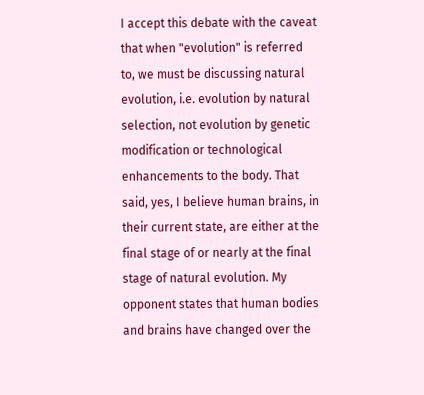I accept this debate with the caveat that when "evolution" is referred to, we must be discussing natural evolution, i.e. evolution by natural selection, not evolution by genetic modification or technological enhancements to the body. That said, yes, I believe human brains, in their current state, are either at the final stage of or nearly at the final stage of natural evolution. My opponent states that human bodies and brains have changed over the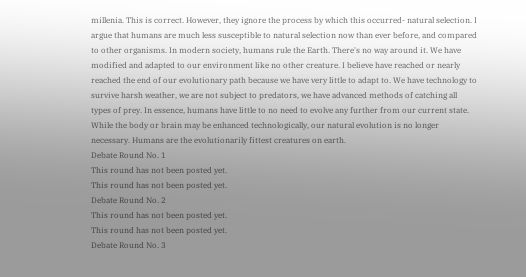millenia. This is correct. However, they ignore the process by which this occurred- natural selection. I argue that humans are much less susceptible to natural selection now than ever before, and compared to other organisms. In modern society, humans rule the Earth. There's no way around it. We have modified and adapted to our environment like no other creature. I believe have reached or nearly reached the end of our evolutionary path because we have very little to adapt to. We have technology to survive harsh weather, we are not subject to predators, we have advanced methods of catching all types of prey. In essence, humans have little to no need to evolve any further from our current state. While the body or brain may be enhanced technologically, our natural evolution is no longer necessary. Humans are the evolutionarily fittest creatures on earth.
Debate Round No. 1
This round has not been posted yet.
This round has not been posted yet.
Debate Round No. 2
This round has not been posted yet.
This round has not been posted yet.
Debate Round No. 3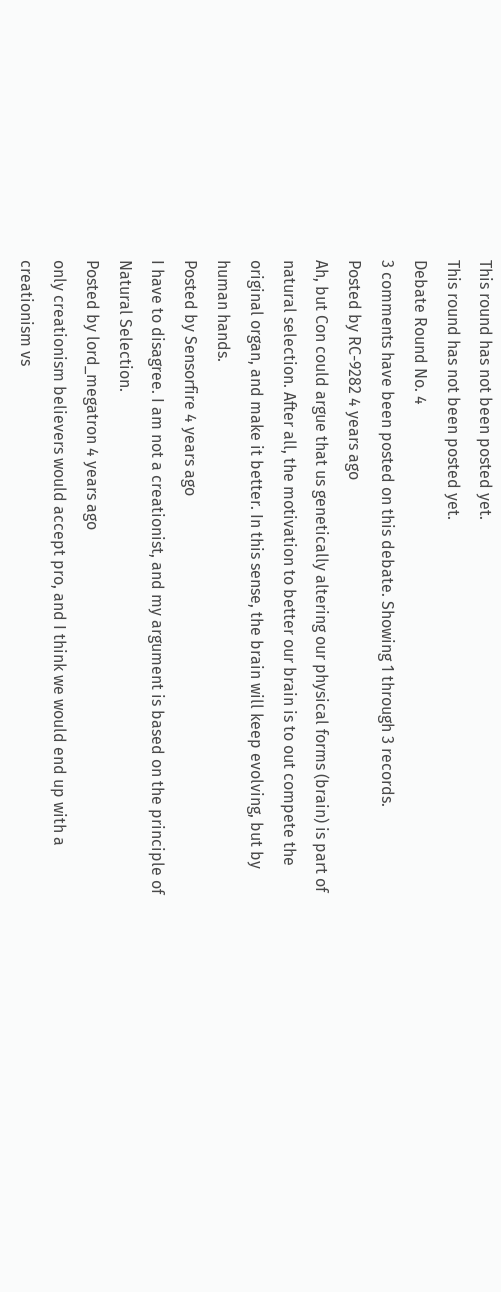This round has not been posted yet.
This round has not been posted yet.
Debate Round No. 4
3 comments have been posted on this debate. Showing 1 through 3 records.
Posted by RC-9282 4 years ago
Ah, but Con could argue that us genetically altering our physical forms (brain) is part of natural selection. After all, the motivation to better our brain is to out compete the original organ, and make it better. In this sense, the brain will keep evolving, but by human hands.
Posted by Sensorfire 4 years ago
I have to disagree. I am not a creationist, and my argument is based on the principle of Natural Selection.
Posted by lord_megatron 4 years ago
only creationism believers would accept pro, and I think we would end up with a creationism vs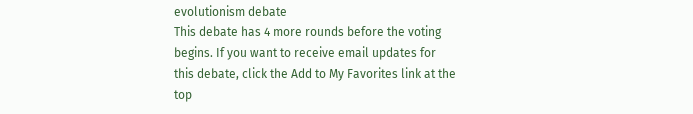evolutionism debate
This debate has 4 more rounds before the voting begins. If you want to receive email updates for this debate, click the Add to My Favorites link at the top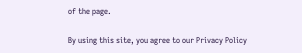of the page.

By using this site, you agree to our Privacy Policy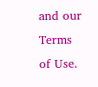and our Terms of Use.